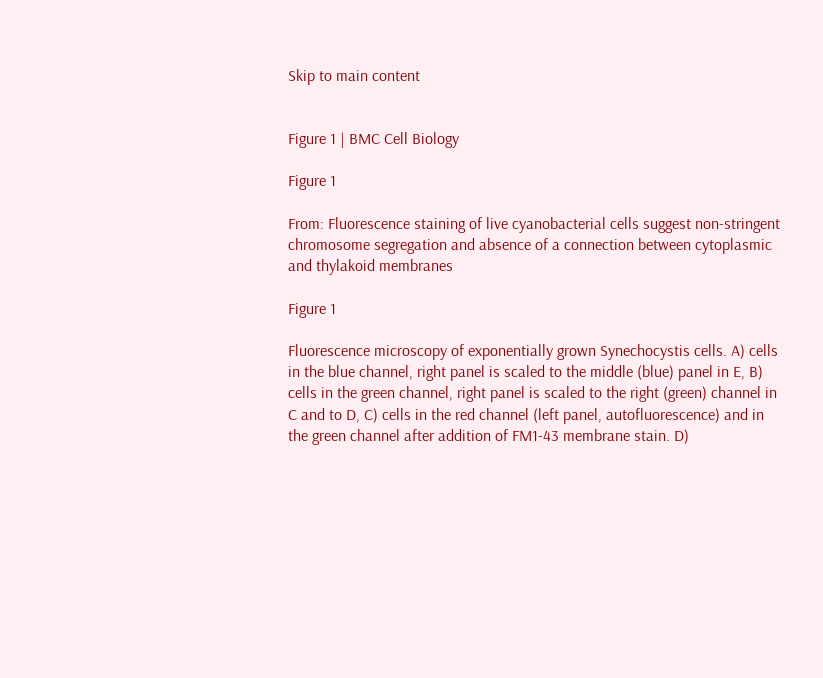Skip to main content


Figure 1 | BMC Cell Biology

Figure 1

From: Fluorescence staining of live cyanobacterial cells suggest non-stringent chromosome segregation and absence of a connection between cytoplasmic and thylakoid membranes

Figure 1

Fluorescence microscopy of exponentially grown Synechocystis cells. A) cells in the blue channel, right panel is scaled to the middle (blue) panel in E, B) cells in the green channel, right panel is scaled to the right (green) channel in C and to D, C) cells in the red channel (left panel, autofluorescence) and in the green channel after addition of FM1-43 membrane stain. D)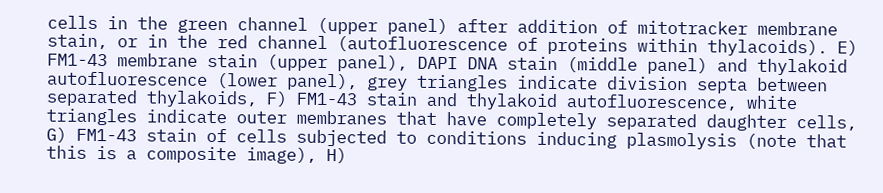cells in the green channel (upper panel) after addition of mitotracker membrane stain, or in the red channel (autofluorescence of proteins within thylacoids). E) FM1-43 membrane stain (upper panel), DAPI DNA stain (middle panel) and thylakoid autofluorescence (lower panel), grey triangles indicate division septa between separated thylakoids, F) FM1-43 stain and thylakoid autofluorescence, white triangles indicate outer membranes that have completely separated daughter cells, G) FM1-43 stain of cells subjected to conditions inducing plasmolysis (note that this is a composite image), H)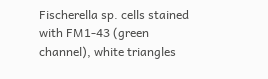Fischerella sp. cells stained with FM1-43 (green channel), white triangles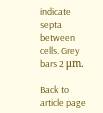indicate septa between cells. Grey bars 2 μm.

Back to article page